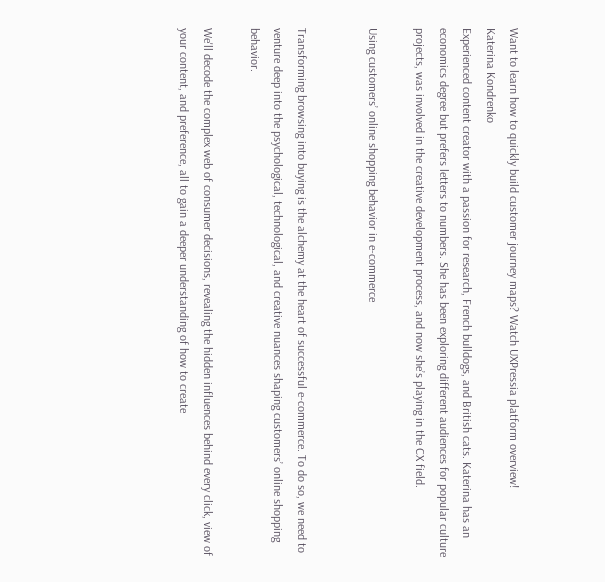Want to learn how to quickly build customer journey maps? Watch UXPressia platform overview!
Katerina Kondrenko
Experienced content creator with a passion for research, French bulldogs, and British cats. Katerina has an economics degree but prefers letters to numbers. She has been exploring different audiences for popular culture projects, was involved in the creative development process, and now she’s playing in the CX field.

Using customers’ online shopping behavior in e-commerce


Transforming browsing into buying is the alchemy at the heart of successful e-commerce. To do so, we need to venture deep into the psychological, technological, and creative nuances shaping customers’ online shopping behavior.

We'll decode the complex web of consumer decisions, revealing the hidden influences behind every click, view of your content, and preference, all to gain a deeper understanding of how to create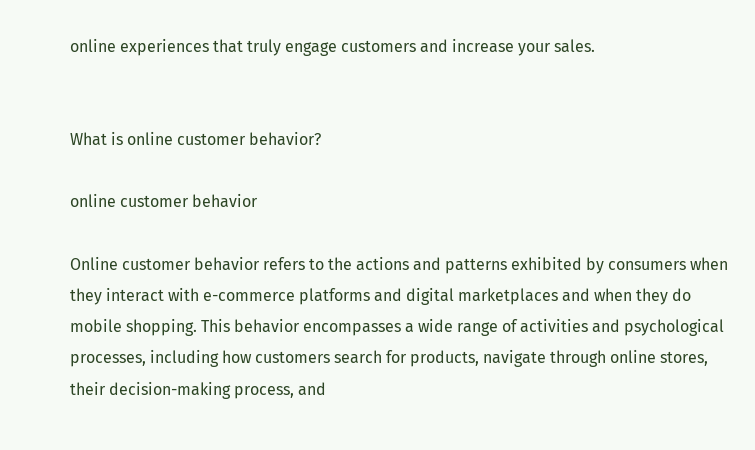online experiences that truly engage customers and increase your sales.


What is online customer behavior?

online customer behavior

Online customer behavior refers to the actions and patterns exhibited by consumers when they interact with e-commerce platforms and digital marketplaces and when they do mobile shopping. This behavior encompasses a wide range of activities and psychological processes, including how customers search for products, navigate through online stores, their decision-making process, and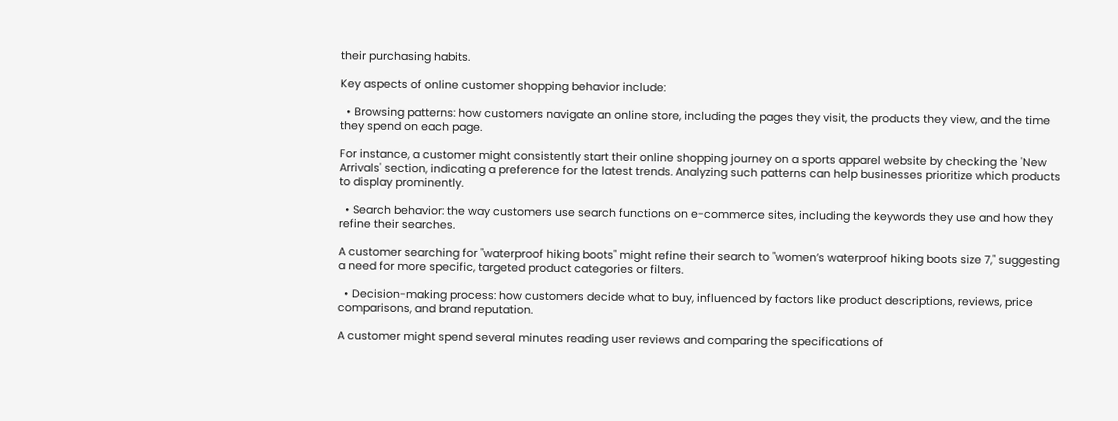their purchasing habits.

Key aspects of online customer shopping behavior include:

  • Browsing patterns: how customers navigate an online store, including the pages they visit, the products they view, and the time they spend on each page.

For instance, a customer might consistently start their online shopping journey on a sports apparel website by checking the 'New Arrivals' section, indicating a preference for the latest trends. Analyzing such patterns can help businesses prioritize which products to display prominently.

  • Search behavior: the way customers use search functions on e-commerce sites, including the keywords they use and how they refine their searches.

A customer searching for "waterproof hiking boots" might refine their search to "women’s waterproof hiking boots size 7," suggesting a need for more specific, targeted product categories or filters.

  • Decision-making process: how customers decide what to buy, influenced by factors like product descriptions, reviews, price comparisons, and brand reputation.

A customer might spend several minutes reading user reviews and comparing the specifications of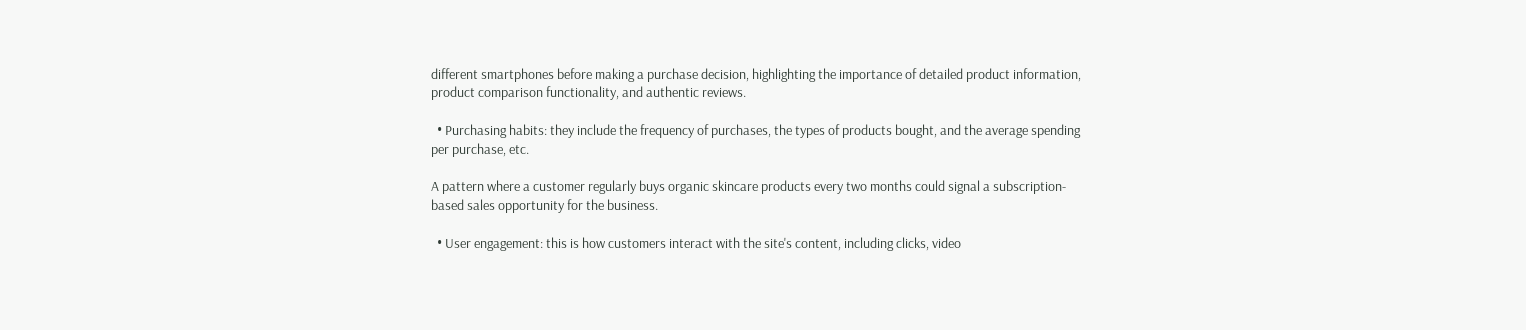different smartphones before making a purchase decision, highlighting the importance of detailed product information, product comparison functionality, and authentic reviews.

  • Purchasing habits: they include the frequency of purchases, the types of products bought, and the average spending per purchase, etc.

A pattern where a customer regularly buys organic skincare products every two months could signal a subscription-based sales opportunity for the business.

  • User engagement: this is how customers interact with the site's content, including clicks, video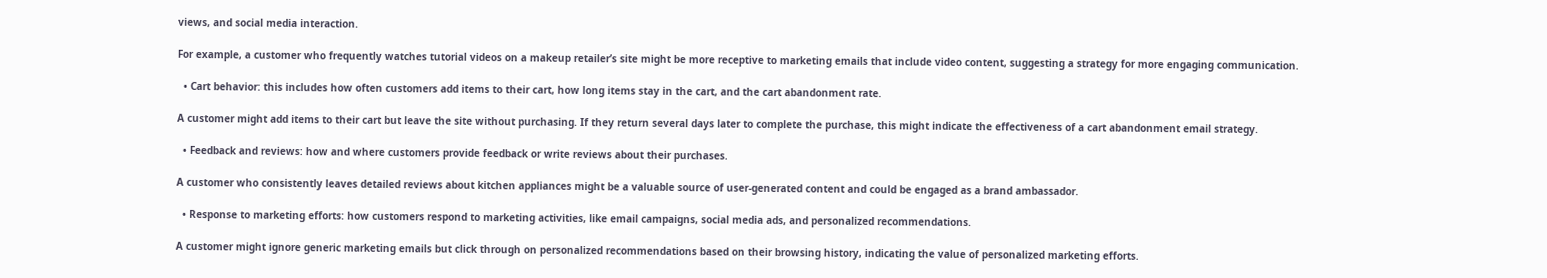views, and social media interaction.

For example, a customer who frequently watches tutorial videos on a makeup retailer’s site might be more receptive to marketing emails that include video content, suggesting a strategy for more engaging communication.

  • Cart behavior: this includes how often customers add items to their cart, how long items stay in the cart, and the cart abandonment rate.

A customer might add items to their cart but leave the site without purchasing. If they return several days later to complete the purchase, this might indicate the effectiveness of a cart abandonment email strategy.

  • Feedback and reviews: how and where customers provide feedback or write reviews about their purchases.

A customer who consistently leaves detailed reviews about kitchen appliances might be a valuable source of user-generated content and could be engaged as a brand ambassador.

  • Response to marketing efforts: how customers respond to marketing activities, like email campaigns, social media ads, and personalized recommendations.

A customer might ignore generic marketing emails but click through on personalized recommendations based on their browsing history, indicating the value of personalized marketing efforts.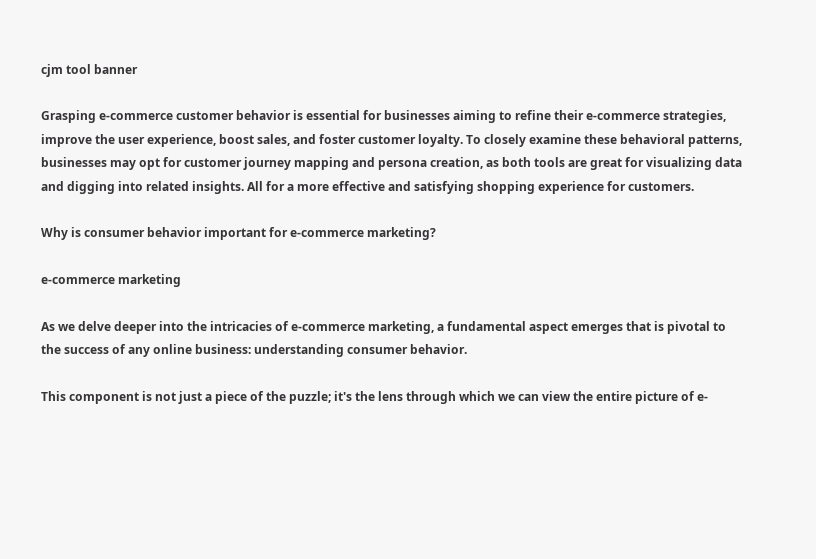cjm tool banner

Grasping e-commerce customer behavior is essential for businesses aiming to refine their e-commerce strategies, improve the user experience, boost sales, and foster customer loyalty. To closely examine these behavioral patterns, businesses may opt for customer journey mapping and persona creation, as both tools are great for visualizing data and digging into related insights. All for a more effective and satisfying shopping experience for customers.

Why is consumer behavior important for e-commerce marketing?

e-commerce marketing

As we delve deeper into the intricacies of e-commerce marketing, a fundamental aspect emerges that is pivotal to the success of any online business: understanding consumer behavior.

This component is not just a piece of the puzzle; it's the lens through which we can view the entire picture of e-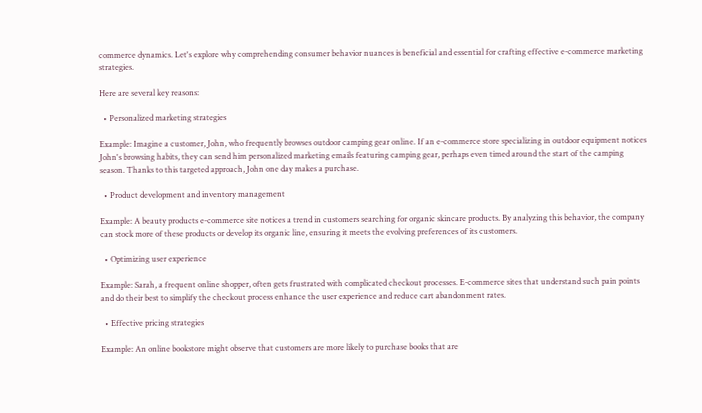commerce dynamics. Let's explore why comprehending consumer behavior nuances is beneficial and essential for crafting effective e-commerce marketing strategies.

Here are several key reasons:

  • Personalized marketing strategies

Example: Imagine a customer, John, who frequently browses outdoor camping gear online. If an e-commerce store specializing in outdoor equipment notices John's browsing habits, they can send him personalized marketing emails featuring camping gear, perhaps even timed around the start of the camping season. Thanks to this targeted approach, John one day makes a purchase.

  • Product development and inventory management

Example: A beauty products e-commerce site notices a trend in customers searching for organic skincare products. By analyzing this behavior, the company can stock more of these products or develop its organic line, ensuring it meets the evolving preferences of its customers.

  • Optimizing user experience

Example: Sarah, a frequent online shopper, often gets frustrated with complicated checkout processes. E-commerce sites that understand such pain points and do their best to simplify the checkout process enhance the user experience and reduce cart abandonment rates.

  • Effective pricing strategies

Example: An online bookstore might observe that customers are more likely to purchase books that are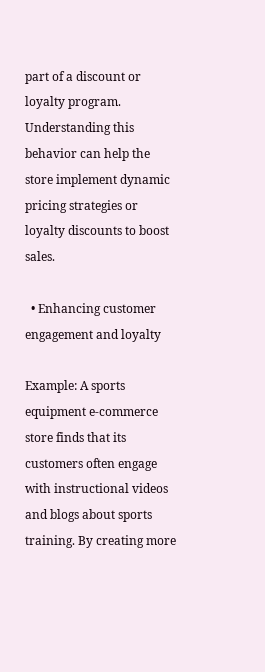part of a discount or loyalty program. Understanding this behavior can help the store implement dynamic pricing strategies or loyalty discounts to boost sales.

  • Enhancing customer engagement and loyalty

Example: A sports equipment e-commerce store finds that its customers often engage with instructional videos and blogs about sports training. By creating more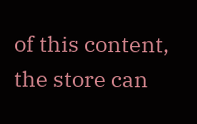of this content, the store can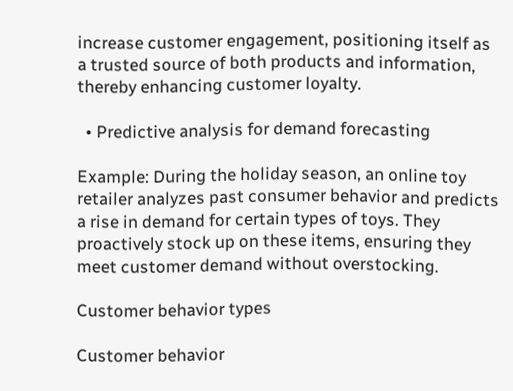increase customer engagement, positioning itself as a trusted source of both products and information, thereby enhancing customer loyalty.

  • Predictive analysis for demand forecasting

Example: During the holiday season, an online toy retailer analyzes past consumer behavior and predicts a rise in demand for certain types of toys. They proactively stock up on these items, ensuring they meet customer demand without overstocking.

Customer behavior types

Customer behavior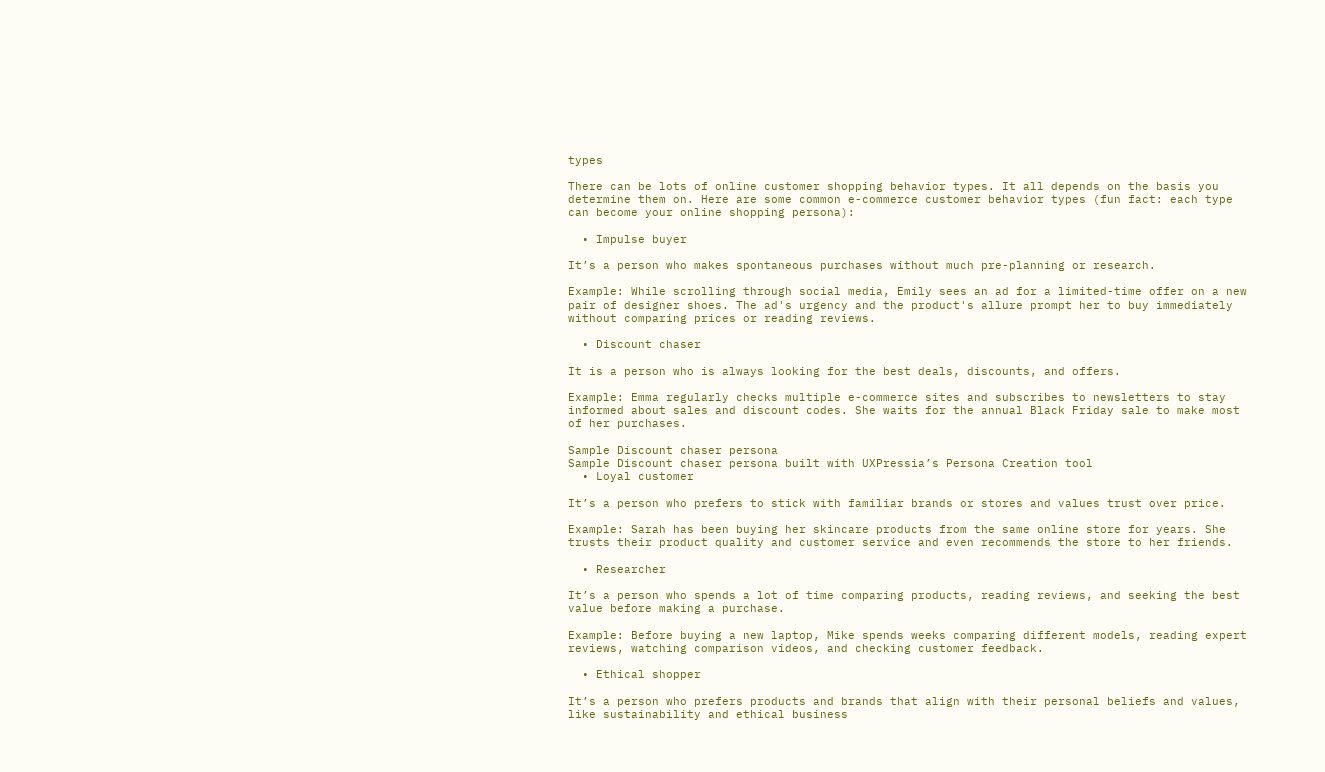types

There can be lots of online customer shopping behavior types. It all depends on the basis you determine them on. Here are some common e-commerce customer behavior types (fun fact: each type can become your online shopping persona):

  • Impulse buyer

It’s a person who makes spontaneous purchases without much pre-planning or research.

Example: While scrolling through social media, Emily sees an ad for a limited-time offer on a new pair of designer shoes. The ad's urgency and the product's allure prompt her to buy immediately without comparing prices or reading reviews.

  • Discount chaser

It is a person who is always looking for the best deals, discounts, and offers.

Example: Emma regularly checks multiple e-commerce sites and subscribes to newsletters to stay informed about sales and discount codes. She waits for the annual Black Friday sale to make most of her purchases.

Sample Discount chaser persona
Sample Discount chaser persona built with UXPressia’s Persona Creation tool
  • Loyal customer

It’s a person who prefers to stick with familiar brands or stores and values trust over price.

Example: Sarah has been buying her skincare products from the same online store for years. She trusts their product quality and customer service and even recommends the store to her friends.

  • Researcher

It’s a person who spends a lot of time comparing products, reading reviews, and seeking the best value before making a purchase.

Example: Before buying a new laptop, Mike spends weeks comparing different models, reading expert reviews, watching comparison videos, and checking customer feedback.

  • Ethical shopper

It’s a person who prefers products and brands that align with their personal beliefs and values, like sustainability and ethical business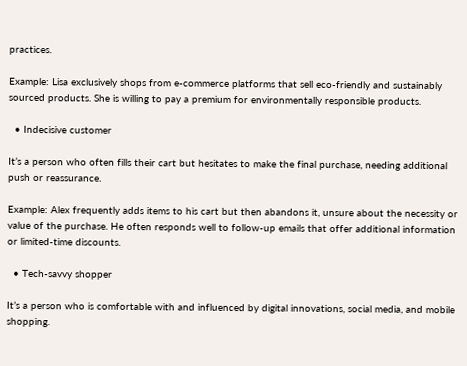practices.

Example: Lisa exclusively shops from e-commerce platforms that sell eco-friendly and sustainably sourced products. She is willing to pay a premium for environmentally responsible products.

  • Indecisive customer

It’s a person who often fills their cart but hesitates to make the final purchase, needing additional push or reassurance.

Example: Alex frequently adds items to his cart but then abandons it, unsure about the necessity or value of the purchase. He often responds well to follow-up emails that offer additional information or limited-time discounts.

  • Tech-savvy shopper

It’s a person who is comfortable with and influenced by digital innovations, social media, and mobile shopping.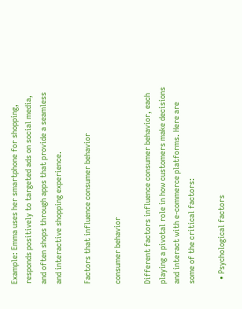Example: Emma uses her smartphone for shopping, responds positively to targeted ads on social media, and often shops through apps that provide a seamless and interactive shopping experience.

Factors that influence consumer behavior

consumer behavior

Different factors influence consumer behavior, each playing a pivotal role in how customers make decisions and interact with e-commerce platforms. Here are some of the critical factors:

  • Psychological factors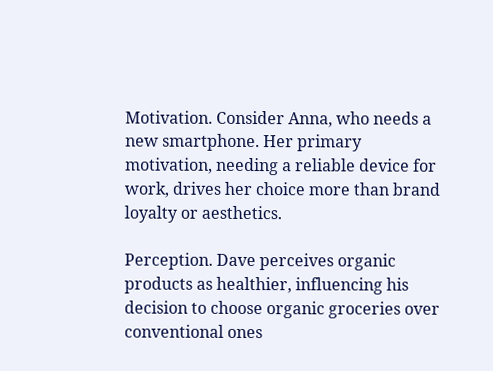Motivation. Consider Anna, who needs a new smartphone. Her primary motivation, needing a reliable device for work, drives her choice more than brand loyalty or aesthetics.

Perception. Dave perceives organic products as healthier, influencing his decision to choose organic groceries over conventional ones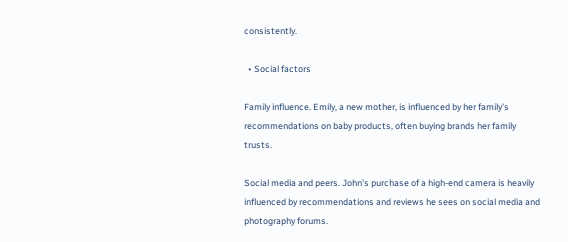consistently.

  • Social factors

Family influence. Emily, a new mother, is influenced by her family's recommendations on baby products, often buying brands her family trusts.

Social media and peers. John's purchase of a high-end camera is heavily influenced by recommendations and reviews he sees on social media and photography forums.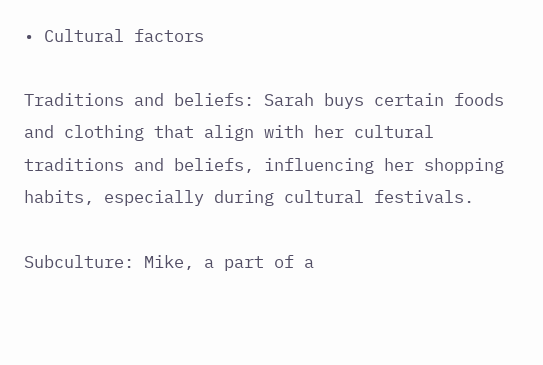• Cultural factors

Traditions and beliefs: Sarah buys certain foods and clothing that align with her cultural traditions and beliefs, influencing her shopping habits, especially during cultural festivals.

Subculture: Mike, a part of a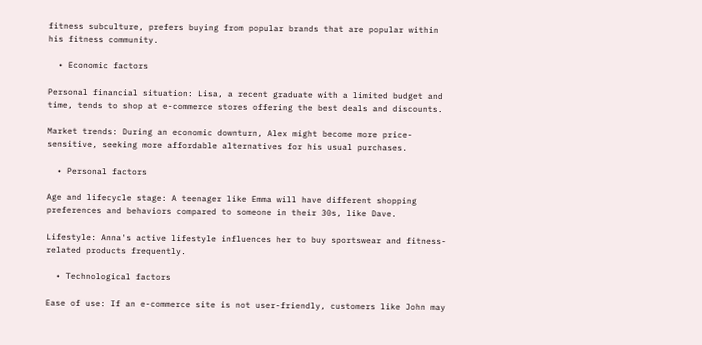fitness subculture, prefers buying from popular brands that are popular within his fitness community.

  • Economic factors

Personal financial situation: Lisa, a recent graduate with a limited budget and time, tends to shop at e-commerce stores offering the best deals and discounts.

Market trends: During an economic downturn, Alex might become more price-sensitive, seeking more affordable alternatives for his usual purchases.

  • Personal factors

Age and lifecycle stage: A teenager like Emma will have different shopping preferences and behaviors compared to someone in their 30s, like Dave.

Lifestyle: Anna's active lifestyle influences her to buy sportswear and fitness-related products frequently.

  • Technological factors

Ease of use: If an e-commerce site is not user-friendly, customers like John may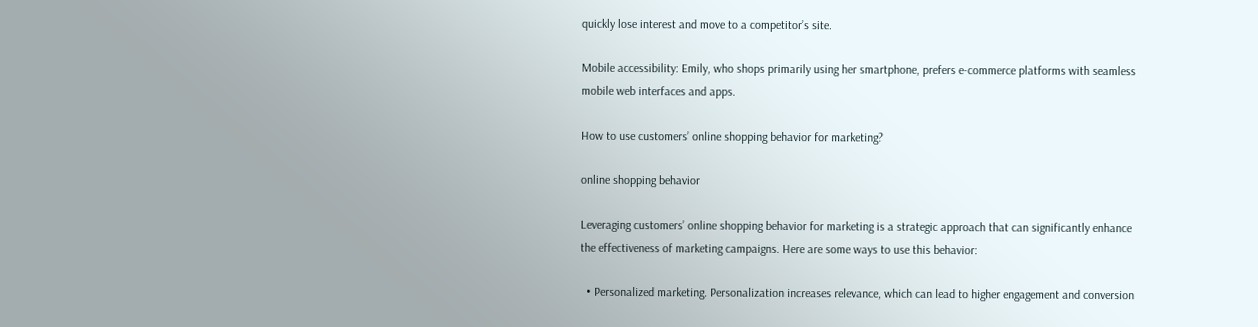quickly lose interest and move to a competitor’s site.

Mobile accessibility: Emily, who shops primarily using her smartphone, prefers e-commerce platforms with seamless mobile web interfaces and apps.

How to use customers’ online shopping behavior for marketing?

online shopping behavior

Leveraging customers’ online shopping behavior for marketing is a strategic approach that can significantly enhance the effectiveness of marketing campaigns. Here are some ways to use this behavior:

  • Personalized marketing. Personalization increases relevance, which can lead to higher engagement and conversion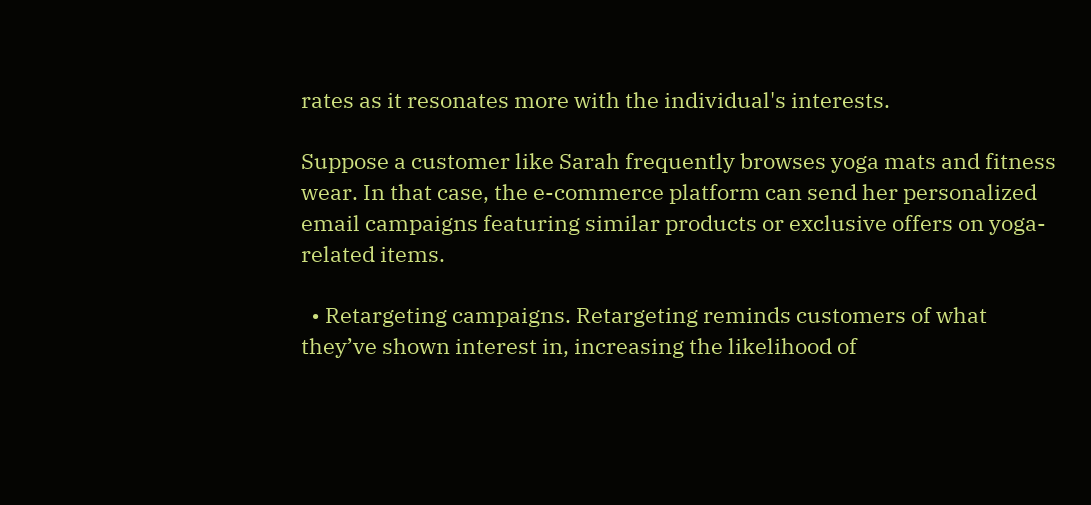rates as it resonates more with the individual's interests.

Suppose a customer like Sarah frequently browses yoga mats and fitness wear. In that case, the e-commerce platform can send her personalized email campaigns featuring similar products or exclusive offers on yoga-related items.

  • Retargeting campaigns. Retargeting reminds customers of what they’ve shown interest in, increasing the likelihood of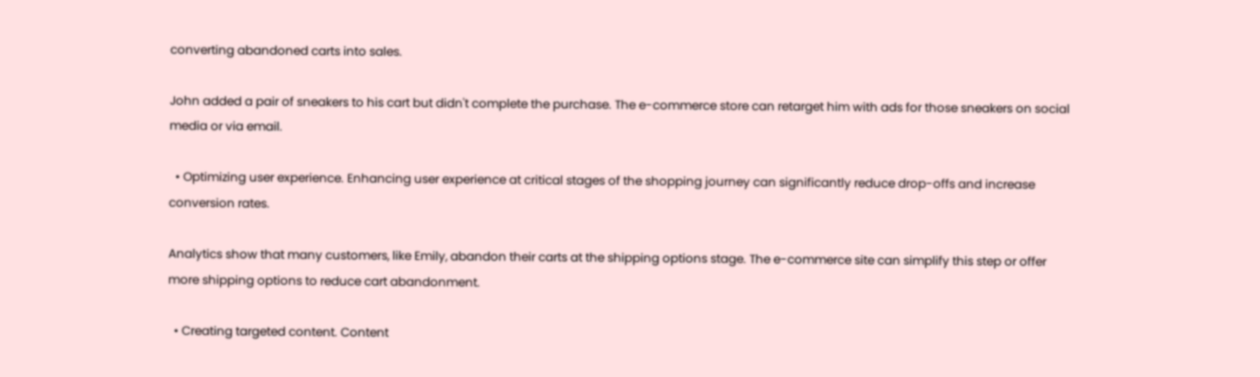converting abandoned carts into sales.

John added a pair of sneakers to his cart but didn't complete the purchase. The e-commerce store can retarget him with ads for those sneakers on social media or via email.

  • Optimizing user experience. Enhancing user experience at critical stages of the shopping journey can significantly reduce drop-offs and increase conversion rates.

Analytics show that many customers, like Emily, abandon their carts at the shipping options stage. The e-commerce site can simplify this step or offer more shipping options to reduce cart abandonment.

  • Creating targeted content. Content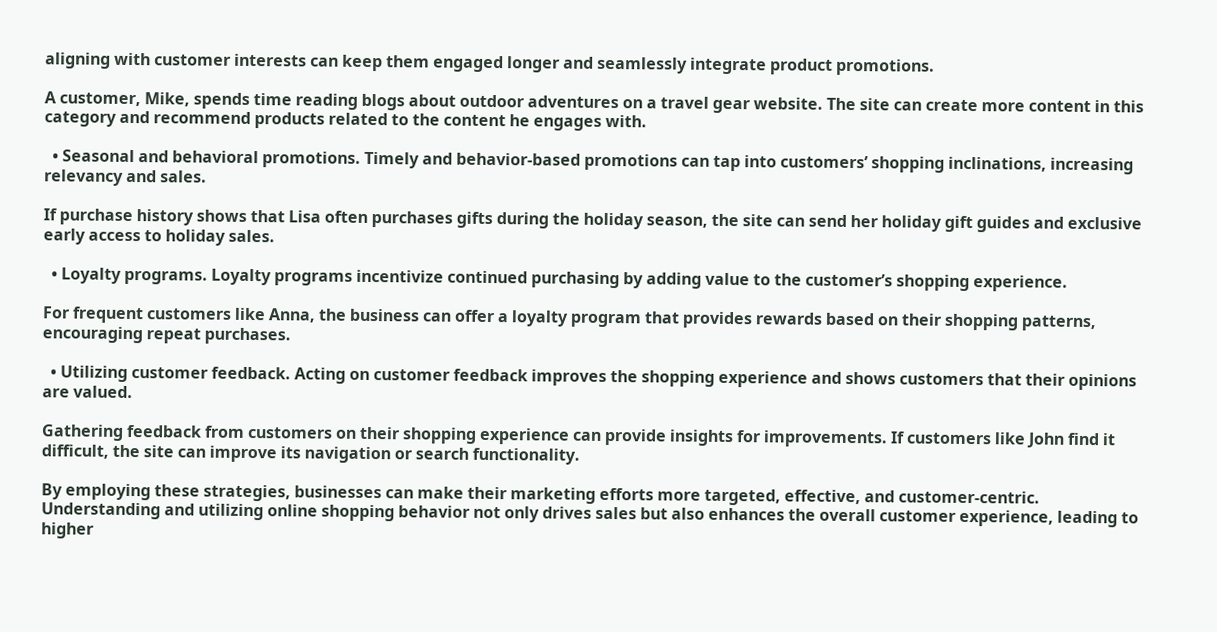aligning with customer interests can keep them engaged longer and seamlessly integrate product promotions.

A customer, Mike, spends time reading blogs about outdoor adventures on a travel gear website. The site can create more content in this category and recommend products related to the content he engages with.

  • Seasonal and behavioral promotions. Timely and behavior-based promotions can tap into customers’ shopping inclinations, increasing relevancy and sales.

If purchase history shows that Lisa often purchases gifts during the holiday season, the site can send her holiday gift guides and exclusive early access to holiday sales.

  • Loyalty programs. Loyalty programs incentivize continued purchasing by adding value to the customer’s shopping experience.

For frequent customers like Anna, the business can offer a loyalty program that provides rewards based on their shopping patterns, encouraging repeat purchases.

  • Utilizing customer feedback. Acting on customer feedback improves the shopping experience and shows customers that their opinions are valued.

Gathering feedback from customers on their shopping experience can provide insights for improvements. If customers like John find it difficult, the site can improve its navigation or search functionality.

By employing these strategies, businesses can make their marketing efforts more targeted, effective, and customer-centric. Understanding and utilizing online shopping behavior not only drives sales but also enhances the overall customer experience, leading to higher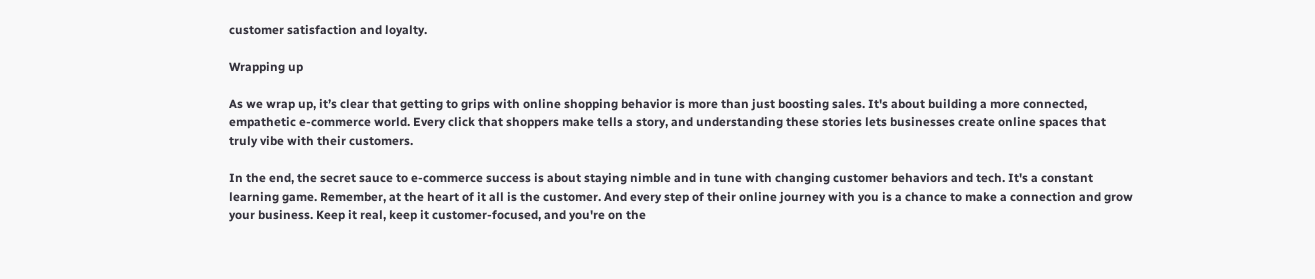customer satisfaction and loyalty.

Wrapping up

As we wrap up, it’s clear that getting to grips with online shopping behavior is more than just boosting sales. It's about building a more connected, empathetic e-commerce world. Every click that shoppers make tells a story, and understanding these stories lets businesses create online spaces that truly vibe with their customers.

In the end, the secret sauce to e-commerce success is about staying nimble and in tune with changing customer behaviors and tech. It's a constant learning game. Remember, at the heart of it all is the customer. And every step of their online journey with you is a chance to make a connection and grow your business. Keep it real, keep it customer-focused, and you're on the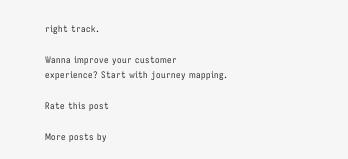right track.

Wanna improve your customer experience? Start with journey mapping.

Rate this post

More posts by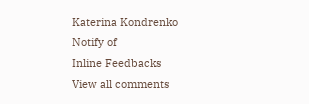Katerina Kondrenko
Notify of
Inline Feedbacks
View all comments